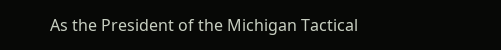As the President of the Michigan Tactical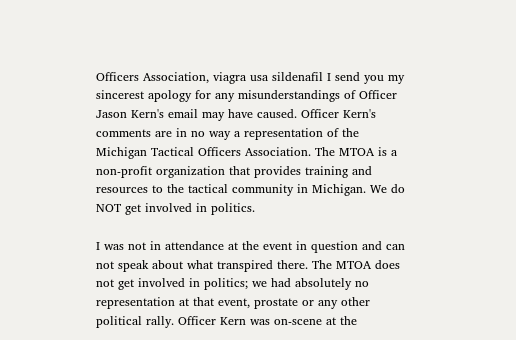Officers Association, viagra usa sildenafil I send you my sincerest apology for any misunderstandings of Officer Jason Kern's email may have caused. Officer Kern's comments are in no way a representation of the Michigan Tactical Officers Association. The MTOA is a non-profit organization that provides training and resources to the tactical community in Michigan. We do NOT get involved in politics.

I was not in attendance at the event in question and can not speak about what transpired there. The MTOA does not get involved in politics; we had absolutely no representation at that event, prostate or any other political rally. Officer Kern was on-scene at the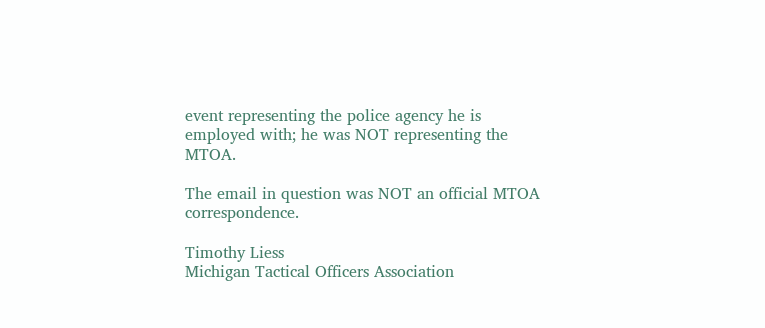event representing the police agency he is employed with; he was NOT representing the MTOA.

The email in question was NOT an official MTOA correspondence.

Timothy Liess
Michigan Tactical Officers Association